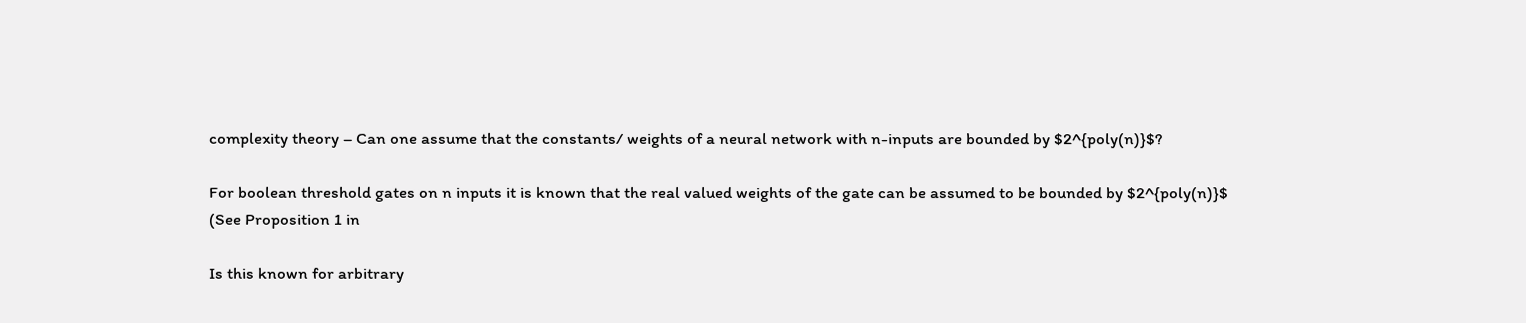complexity theory – Can one assume that the constants/ weights of a neural network with n-inputs are bounded by $2^{poly(n)}$?

For boolean threshold gates on n inputs it is known that the real valued weights of the gate can be assumed to be bounded by $2^{poly(n)}$ (See Proposition 1 in

Is this known for arbitrary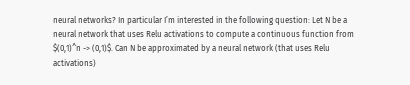neural networks? In particular I’m interested in the following question: Let N be a neural network that uses Relu activations to compute a continuous function from $(0,1)^n -> (0,1)$. Can N be approximated by a neural network (that uses Relu activations)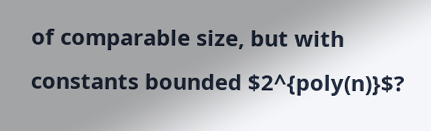of comparable size, but with constants bounded $2^{poly(n)}$?